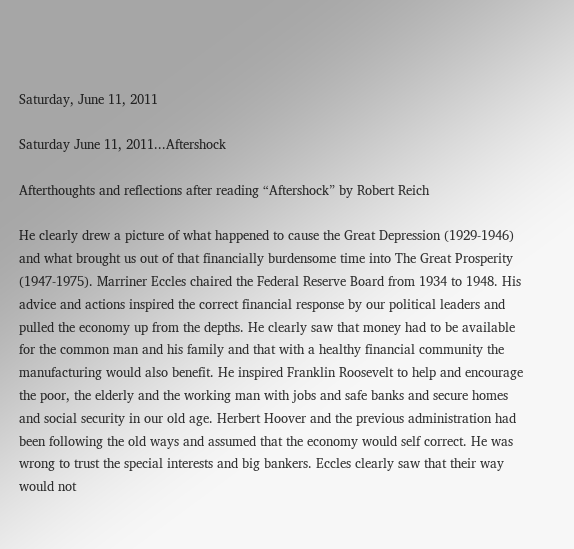Saturday, June 11, 2011

Saturday June 11, 2011...Aftershock

Afterthoughts and reflections after reading “Aftershock” by Robert Reich

He clearly drew a picture of what happened to cause the Great Depression (1929-1946) and what brought us out of that financially burdensome time into The Great Prosperity (1947-1975). Marriner Eccles chaired the Federal Reserve Board from 1934 to 1948. His advice and actions inspired the correct financial response by our political leaders and pulled the economy up from the depths. He clearly saw that money had to be available for the common man and his family and that with a healthy financial community the manufacturing would also benefit. He inspired Franklin Roosevelt to help and encourage the poor, the elderly and the working man with jobs and safe banks and secure homes and social security in our old age. Herbert Hoover and the previous administration had been following the old ways and assumed that the economy would self correct. He was wrong to trust the special interests and big bankers. Eccles clearly saw that their way would not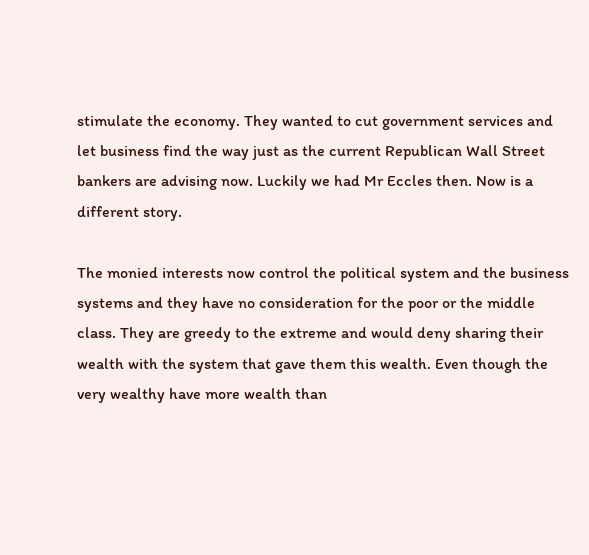stimulate the economy. They wanted to cut government services and let business find the way just as the current Republican Wall Street bankers are advising now. Luckily we had Mr Eccles then. Now is a different story.

The monied interests now control the political system and the business systems and they have no consideration for the poor or the middle class. They are greedy to the extreme and would deny sharing their wealth with the system that gave them this wealth. Even though the very wealthy have more wealth than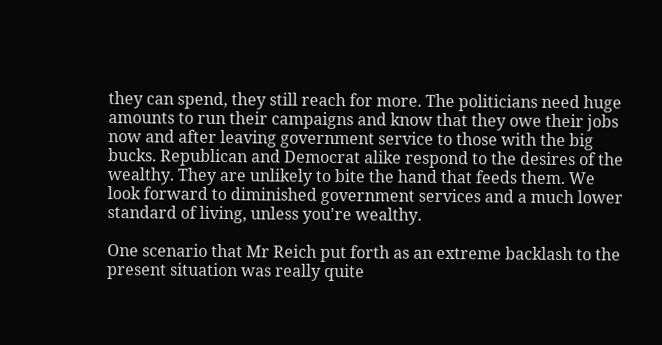they can spend, they still reach for more. The politicians need huge amounts to run their campaigns and know that they owe their jobs now and after leaving government service to those with the big bucks. Republican and Democrat alike respond to the desires of the wealthy. They are unlikely to bite the hand that feeds them. We look forward to diminished government services and a much lower standard of living, unless you're wealthy.

One scenario that Mr Reich put forth as an extreme backlash to the present situation was really quite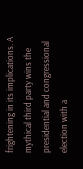frightening in its implications. A mythical third party wins the presidential and congressional election with a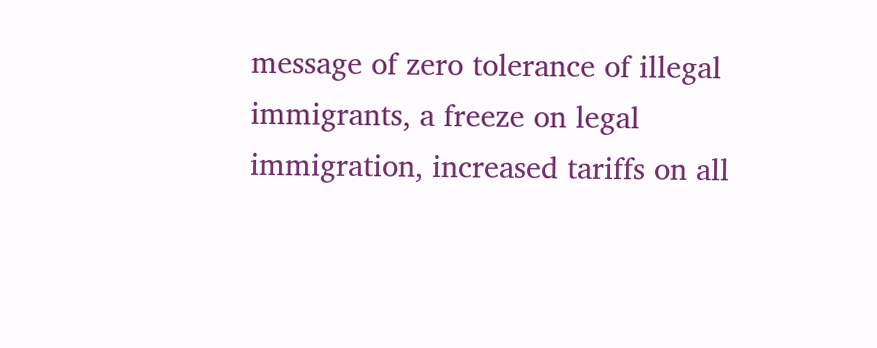message of zero tolerance of illegal immigrants, a freeze on legal immigration, increased tariffs on all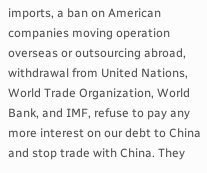imports, a ban on American companies moving operation overseas or outsourcing abroad, withdrawal from United Nations, World Trade Organization, World Bank, and IMF, refuse to pay any more interest on our debt to China and stop trade with China. They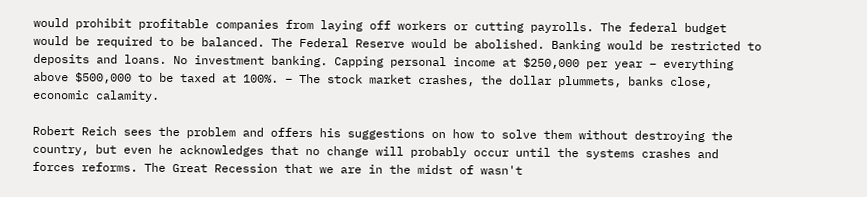would prohibit profitable companies from laying off workers or cutting payrolls. The federal budget would be required to be balanced. The Federal Reserve would be abolished. Banking would be restricted to deposits and loans. No investment banking. Capping personal income at $250,000 per year – everything above $500,000 to be taxed at 100%. – The stock market crashes, the dollar plummets, banks close, economic calamity.

Robert Reich sees the problem and offers his suggestions on how to solve them without destroying the country, but even he acknowledges that no change will probably occur until the systems crashes and forces reforms. The Great Recession that we are in the midst of wasn't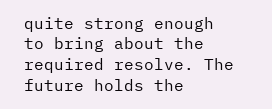quite strong enough to bring about the required resolve. The future holds the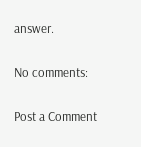answer.

No comments:

Post a Comment